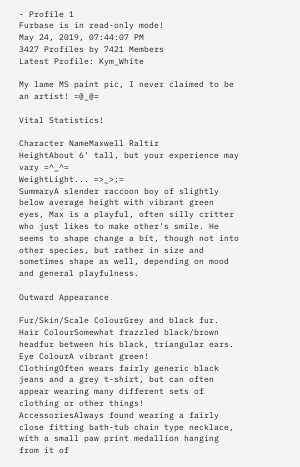- Profile 1
Furbase is in read-only mode!
May 24, 2019, 07:44:07 PM
3427 Profiles by 7421 Members
Latest Profile: Kym_White

My lame MS paint pic, I never claimed to be an artist! =@_@=

Vital Statistics!

Character NameMaxwell Raltir
HeightAbout 6' tall, but your experience may vary =^_^=
WeightLight... =>_>;=
SummaryA slender raccoon boy of slightly below average height with vibrant green eyes, Max is a playful, often silly critter who just likes to make other's smile. He seems to shape change a bit, though not into other species, but rather in size and sometimes shape as well, depending on mood and general playfulness.

Outward Appearance

Fur/Skin/Scale ColourGrey and black fur.
Hair ColourSomewhat frazzled black/brown headfur between his black, triangular ears.
Eye ColourA vibrant green!
ClothingOften wears fairly generic black jeans and a grey t-shirt, but can often appear wearing many different sets of clothing or other things!
AccessoriesAlways found wearing a fairly close fitting bath-tub chain type necklace, with a small paw print medallion hanging from it of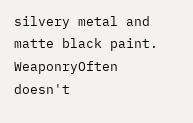silvery metal and matte black paint.
WeaponryOften doesn't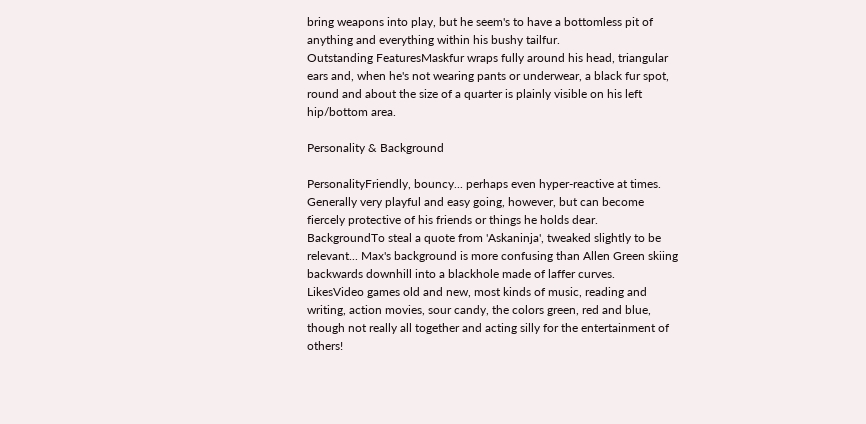bring weapons into play, but he seem's to have a bottomless pit of anything and everything within his bushy tailfur.
Outstanding FeaturesMaskfur wraps fully around his head, triangular ears and, when he's not wearing pants or underwear, a black fur spot, round and about the size of a quarter is plainly visible on his left hip/bottom area.

Personality & Background

PersonalityFriendly, bouncy... perhaps even hyper-reactive at times. Generally very playful and easy going, however, but can become fiercely protective of his friends or things he holds dear.
BackgroundTo steal a quote from 'Askaninja', tweaked slightly to be relevant... Max's background is more confusing than Allen Green skiing backwards downhill into a blackhole made of laffer curves.
LikesVideo games old and new, most kinds of music, reading and writing, action movies, sour candy, the colors green, red and blue, though not really all together and acting silly for the entertainment of others!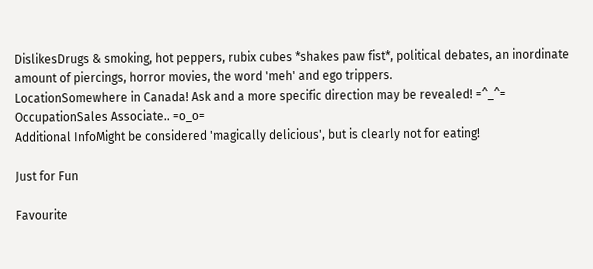DislikesDrugs & smoking, hot peppers, rubix cubes *shakes paw fist*, political debates, an inordinate amount of piercings, horror movies, the word 'meh' and ego trippers.
LocationSomewhere in Canada! Ask and a more specific direction may be revealed! =^_^=
OccupationSales Associate.. =o_o=
Additional InfoMight be considered 'magically delicious', but is clearly not for eating!

Just for Fun

Favourite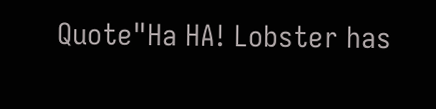Quote"Ha HA! Lobster has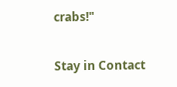crabs!"

Stay in Contact